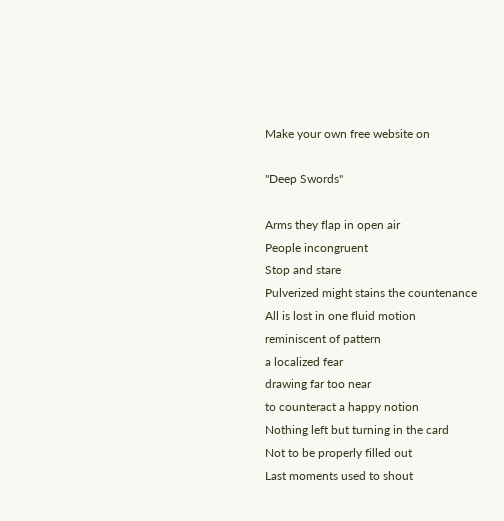Make your own free website on

"Deep Swords"

Arms they flap in open air
People incongruent
Stop and stare
Pulverized might stains the countenance
All is lost in one fluid motion
reminiscent of pattern
a localized fear
drawing far too near
to counteract a happy notion
Nothing left but turning in the card
Not to be properly filled out
Last moments used to shout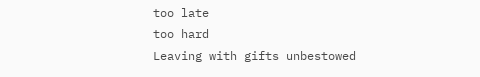too late
too hard
Leaving with gifts unbestowed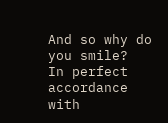And so why do you smile?
In perfect accordance
with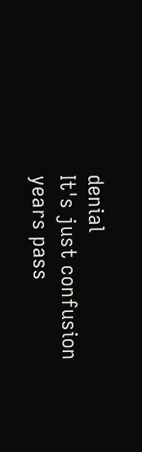denial
It's just confusion
years pass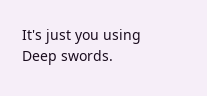It's just you using
Deep swords.